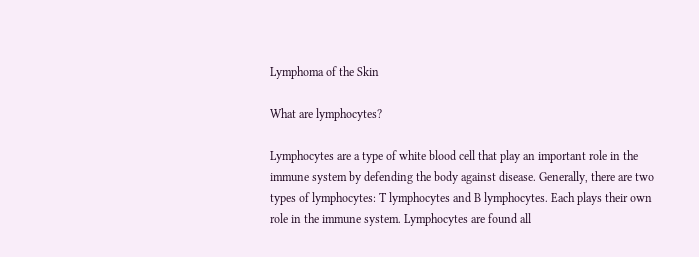Lymphoma of the Skin

What are lymphocytes?

Lymphocytes are a type of white blood cell that play an important role in the immune system by defending the body against disease. Generally, there are two types of lymphocytes: T lymphocytes and B lymphocytes. Each plays their own role in the immune system. Lymphocytes are found all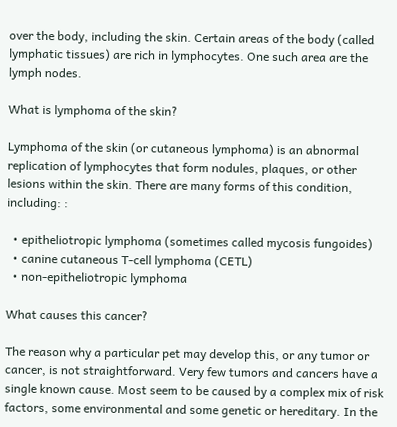over the body, including the skin. Certain areas of the body (called lymphatic tissues) are rich in lymphocytes. One such area are the lymph nodes.

What is lymphoma of the skin?

Lymphoma of the skin (or cutaneous lymphoma) is an abnormal replication of lymphocytes that form nodules, plaques, or other lesions within the skin. There are many forms of this condition, including: :

  • epitheliotropic lymphoma (sometimes called mycosis fungoides)
  • canine cutaneous T-cell lymphoma (CETL)
  • non-epitheliotropic lymphoma

What causes this cancer?

The reason why a particular pet may develop this, or any tumor or cancer, is not straightforward. Very few tumors and cancers have a single known cause. Most seem to be caused by a complex mix of risk factors, some environmental and some genetic or hereditary. In the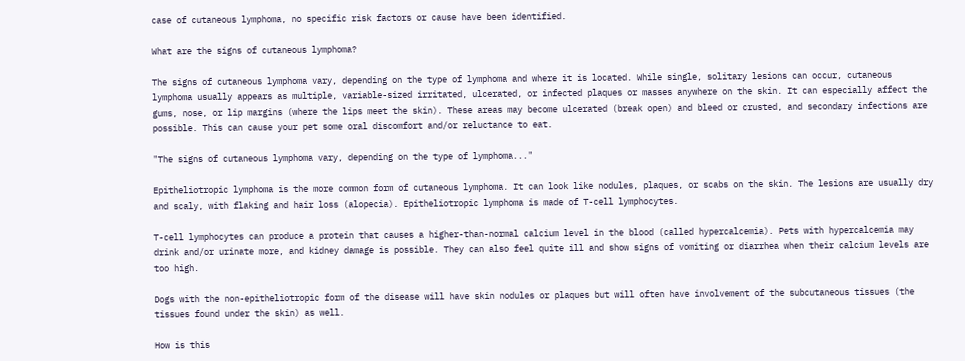case of cutaneous lymphoma, no specific risk factors or cause have been identified.

What are the signs of cutaneous lymphoma?

The signs of cutaneous lymphoma vary, depending on the type of lymphoma and where it is located. While single, solitary lesions can occur, cutaneous lymphoma usually appears as multiple, variable-sized irritated, ulcerated, or infected plaques or masses anywhere on the skin. It can especially affect the gums, nose, or lip margins (where the lips meet the skin). These areas may become ulcerated (break open) and bleed or crusted, and secondary infections are possible. This can cause your pet some oral discomfort and/or reluctance to eat.

"The signs of cutaneous lymphoma vary, depending on the type of lymphoma..."

Epitheliotropic lymphoma is the more common form of cutaneous lymphoma. It can look like nodules, plaques, or scabs on the skin. The lesions are usually dry and scaly, with flaking and hair loss (alopecia). Epitheliotropic lymphoma is made of T-cell lymphocytes.

T-cell lymphocytes can produce a protein that causes a higher-than-normal calcium level in the blood (called hypercalcemia). Pets with hypercalcemia may drink and/or urinate more, and kidney damage is possible. They can also feel quite ill and show signs of vomiting or diarrhea when their calcium levels are too high.

Dogs with the non-epitheliotropic form of the disease will have skin nodules or plaques but will often have involvement of the subcutaneous tissues (the tissues found under the skin) as well.

How is this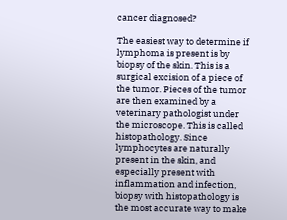cancer diagnosed?

The easiest way to determine if lymphoma is present is by biopsy of the skin. This is a surgical excision of a piece of the tumor. Pieces of the tumor are then examined by a veterinary pathologist under the microscope. This is called histopathology. Since lymphocytes are naturally present in the skin, and especially present with inflammation and infection, biopsy with histopathology is the most accurate way to make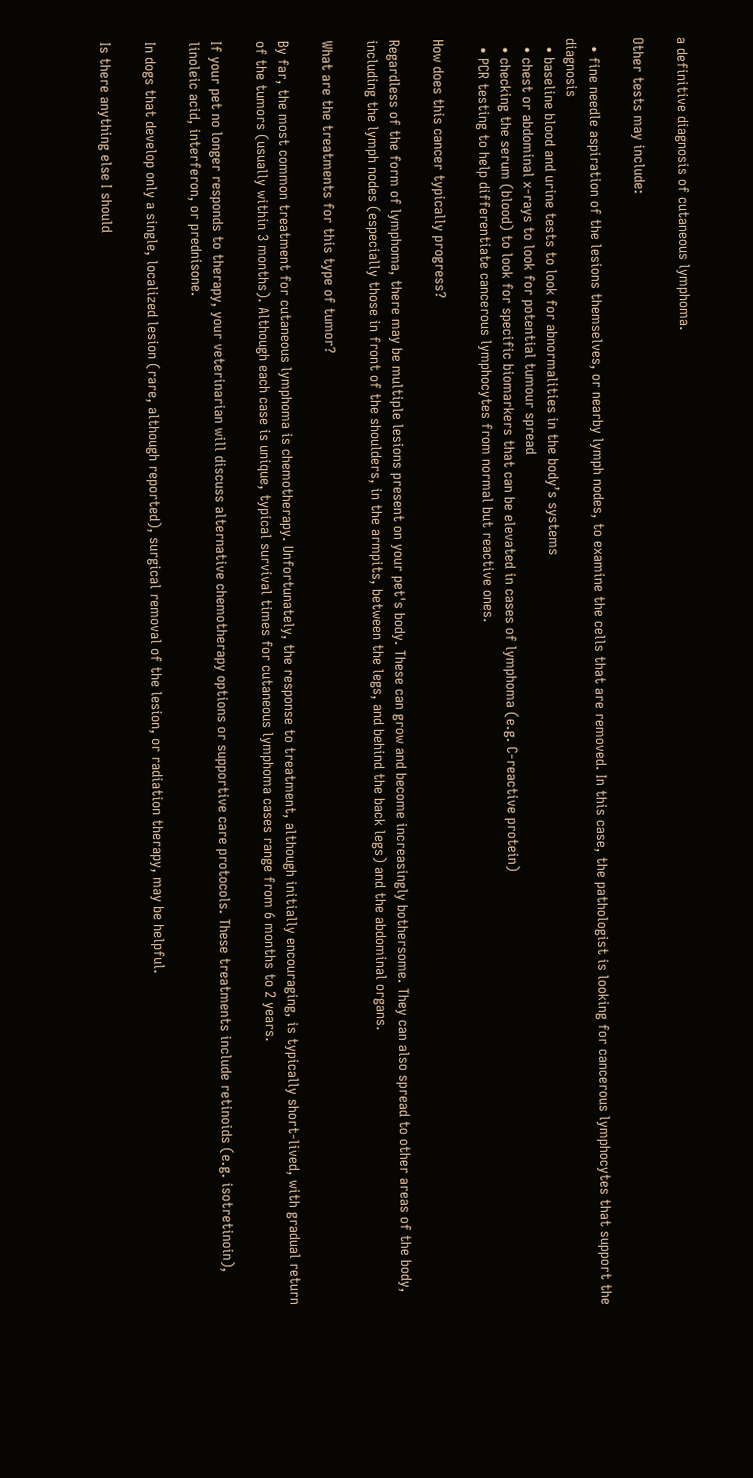a definitive diagnosis of cutaneous lymphoma.

Other tests may include:

  • fine needle aspiration of the lesions themselves, or nearby lymph nodes, to examine the cells that are removed. In this case, the pathologist is looking for cancerous lymphocytes that support the diagnosis
  • baseline blood and urine tests to look for abnormalities in the body’s systems
  • chest or abdominal x-rays to look for potential tumour spread
  • checking the serum (blood) to look for specific biomarkers that can be elevated in cases of lymphoma (e.g. C-reactive protein)
  • PCR testing to help differentiate cancerous lymphocytes from normal but reactive ones.

How does this cancer typically progress?

Regardless of the form of lymphoma, there may be multiple lesions present on your pet's body. These can grow and become increasingly bothersome. They can also spread to other areas of the body, including the lymph nodes (especially those in front of the shoulders, in the armpits, between the legs, and behind the back legs) and the abdominal organs.

What are the treatments for this type of tumor?

By far, the most common treatment for cutaneous lymphoma is chemotherapy. Unfortunately, the response to treatment, although initially encouraging, is typically short-lived, with gradual return of the tumors (usually within 3 months). Although each case is unique, typical survival times for cutaneous lymphoma cases range from 6 months to 2 years.

If your pet no longer responds to therapy, your veterinarian will discuss alternative chemotherapy options or supportive care protocols. These treatments include retinoids (e.g. isotretinoin), linoleic acid, interferon, or prednisone.

In dogs that develop only a single, localized lesion (rare, although reported), surgical removal of the lesion, or radiation therapy, may be helpful.

Is there anything else I should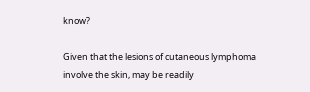know?

Given that the lesions of cutaneous lymphoma involve the skin, may be readily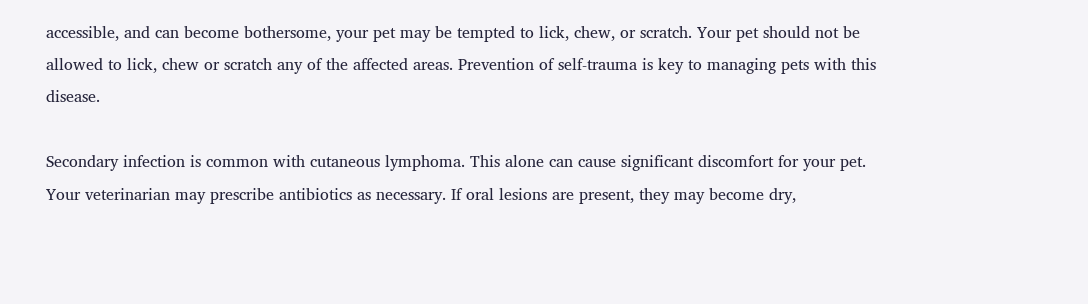accessible, and can become bothersome, your pet may be tempted to lick, chew, or scratch. Your pet should not be allowed to lick, chew or scratch any of the affected areas. Prevention of self-trauma is key to managing pets with this disease.

Secondary infection is common with cutaneous lymphoma. This alone can cause significant discomfort for your pet. Your veterinarian may prescribe antibiotics as necessary. If oral lesions are present, they may become dry,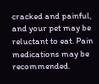cracked and painful, and your pet may be reluctant to eat. Pain medications may be recommended.